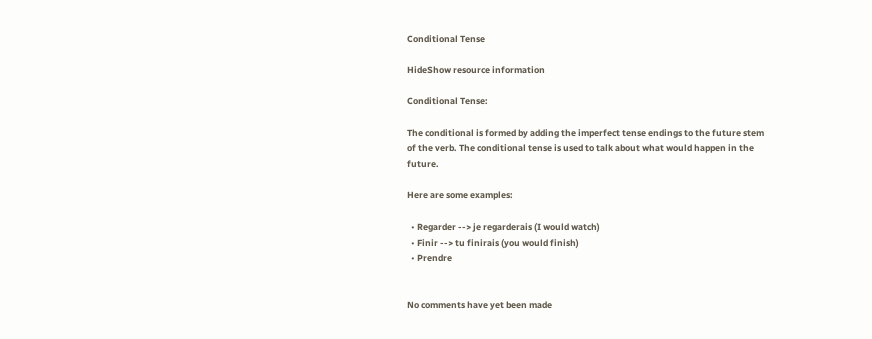Conditional Tense

HideShow resource information

Conditional Tense:

The conditional is formed by adding the imperfect tense endings to the future stem of the verb. The conditional tense is used to talk about what would happen in the future.

Here are some examples:

  • Regarder --> je regarderais (I would watch)
  • Finir --> tu finirais (you would finish)
  • Prendre


No comments have yet been made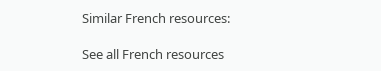Similar French resources:

See all French resources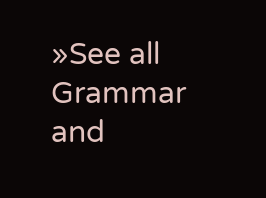»See all Grammar and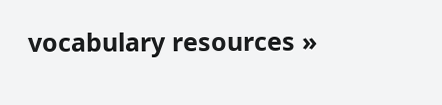vocabulary resources »